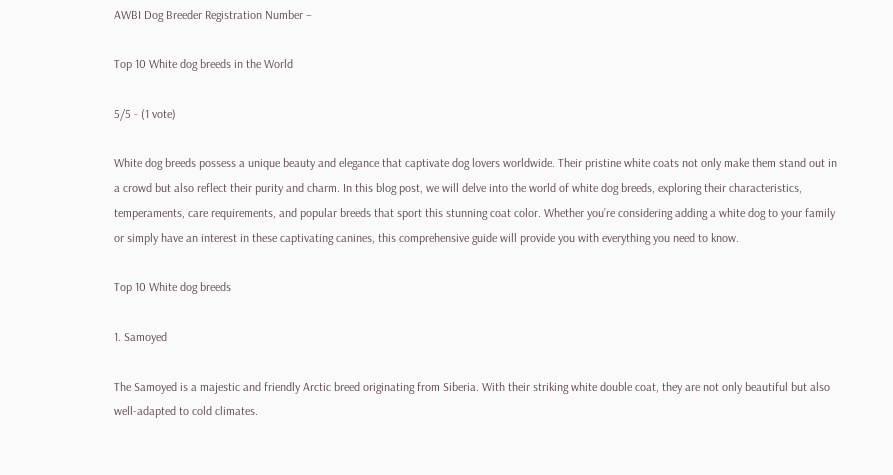AWBI Dog Breeder Registration Number –

Top 10 White dog breeds in the World

5/5 - (1 vote)

White dog breeds possess a unique beauty and elegance that captivate dog lovers worldwide. Their pristine white coats not only make them stand out in a crowd but also reflect their purity and charm. In this blog post, we will delve into the world of white dog breeds, exploring their characteristics, temperaments, care requirements, and popular breeds that sport this stunning coat color. Whether you’re considering adding a white dog to your family or simply have an interest in these captivating canines, this comprehensive guide will provide you with everything you need to know.

Top 10 White dog breeds

1. Samoyed

The Samoyed is a majestic and friendly Arctic breed originating from Siberia. With their striking white double coat, they are not only beautiful but also well-adapted to cold climates.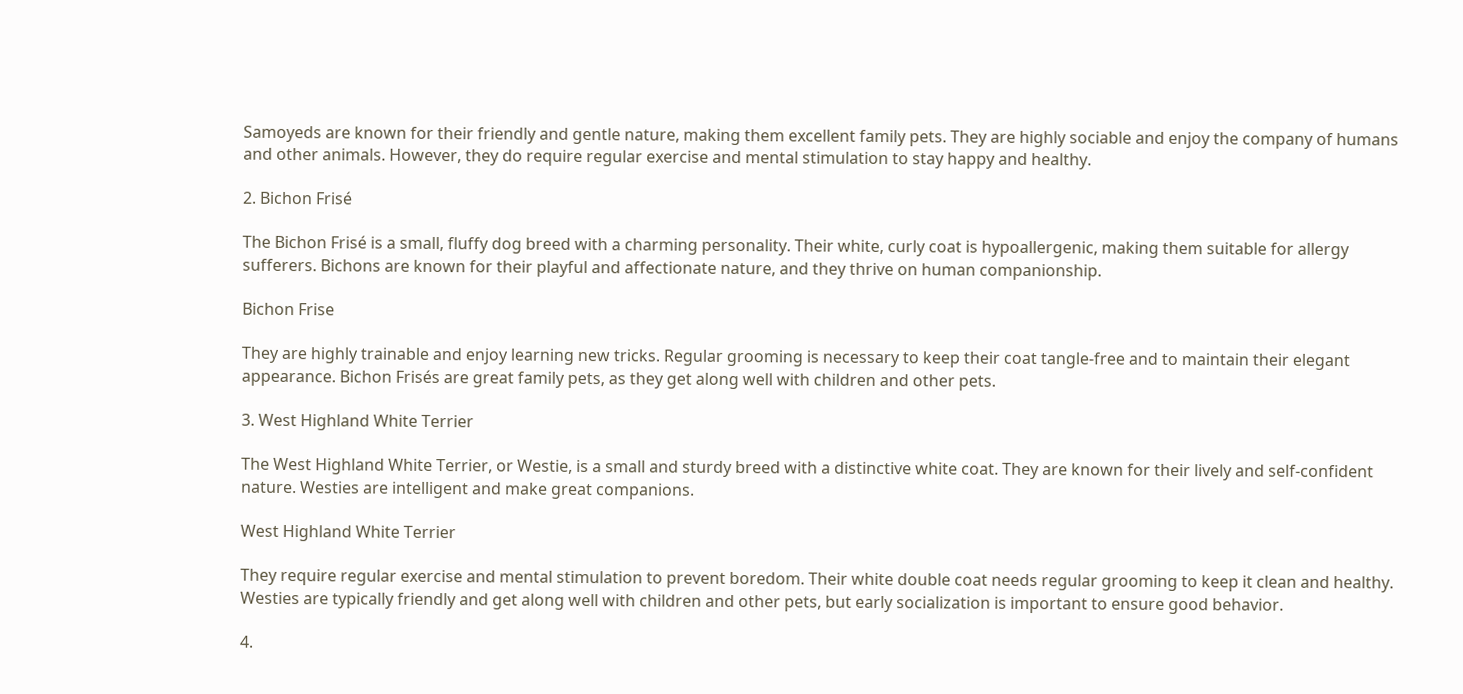Samoyeds are known for their friendly and gentle nature, making them excellent family pets. They are highly sociable and enjoy the company of humans and other animals. However, they do require regular exercise and mental stimulation to stay happy and healthy.

2. Bichon Frisé

The Bichon Frisé is a small, fluffy dog breed with a charming personality. Their white, curly coat is hypoallergenic, making them suitable for allergy sufferers. Bichons are known for their playful and affectionate nature, and they thrive on human companionship.

Bichon Frise

They are highly trainable and enjoy learning new tricks. Regular grooming is necessary to keep their coat tangle-free and to maintain their elegant appearance. Bichon Frisés are great family pets, as they get along well with children and other pets.

3. West Highland White Terrier

The West Highland White Terrier, or Westie, is a small and sturdy breed with a distinctive white coat. They are known for their lively and self-confident nature. Westies are intelligent and make great companions.

West Highland White Terrier

They require regular exercise and mental stimulation to prevent boredom. Their white double coat needs regular grooming to keep it clean and healthy. Westies are typically friendly and get along well with children and other pets, but early socialization is important to ensure good behavior.

4.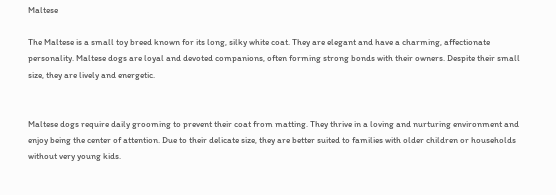Maltese

The Maltese is a small toy breed known for its long, silky white coat. They are elegant and have a charming, affectionate personality. Maltese dogs are loyal and devoted companions, often forming strong bonds with their owners. Despite their small size, they are lively and energetic.


Maltese dogs require daily grooming to prevent their coat from matting. They thrive in a loving and nurturing environment and enjoy being the center of attention. Due to their delicate size, they are better suited to families with older children or households without very young kids.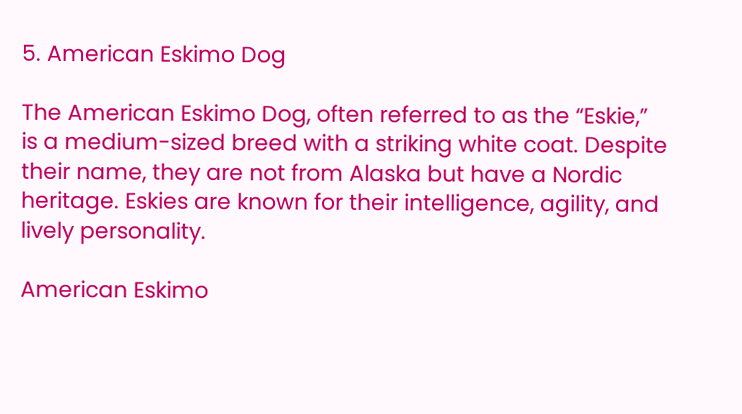5. American Eskimo Dog

The American Eskimo Dog, often referred to as the “Eskie,” is a medium-sized breed with a striking white coat. Despite their name, they are not from Alaska but have a Nordic heritage. Eskies are known for their intelligence, agility, and lively personality.

American Eskimo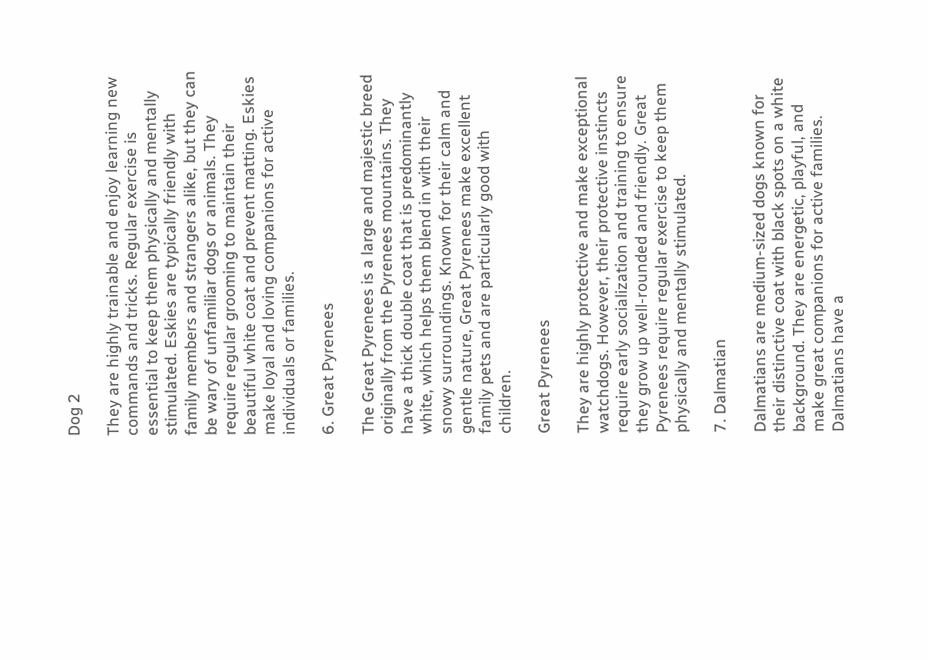Dog 2

They are highly trainable and enjoy learning new commands and tricks. Regular exercise is essential to keep them physically and mentally stimulated. Eskies are typically friendly with family members and strangers alike, but they can be wary of unfamiliar dogs or animals. They require regular grooming to maintain their beautiful white coat and prevent matting. Eskies make loyal and loving companions for active individuals or families.

6. Great Pyrenees

The Great Pyrenees is a large and majestic breed originally from the Pyrenees mountains. They have a thick double coat that is predominantly white, which helps them blend in with their snowy surroundings. Known for their calm and gentle nature, Great Pyrenees make excellent family pets and are particularly good with children.

Great Pyrenees

They are highly protective and make exceptional watchdogs. However, their protective instincts require early socialization and training to ensure they grow up well-rounded and friendly. Great Pyrenees require regular exercise to keep them physically and mentally stimulated.

7. Dalmatian

Dalmatians are medium-sized dogs known for their distinctive coat with black spots on a white background. They are energetic, playful, and make great companions for active families. Dalmatians have a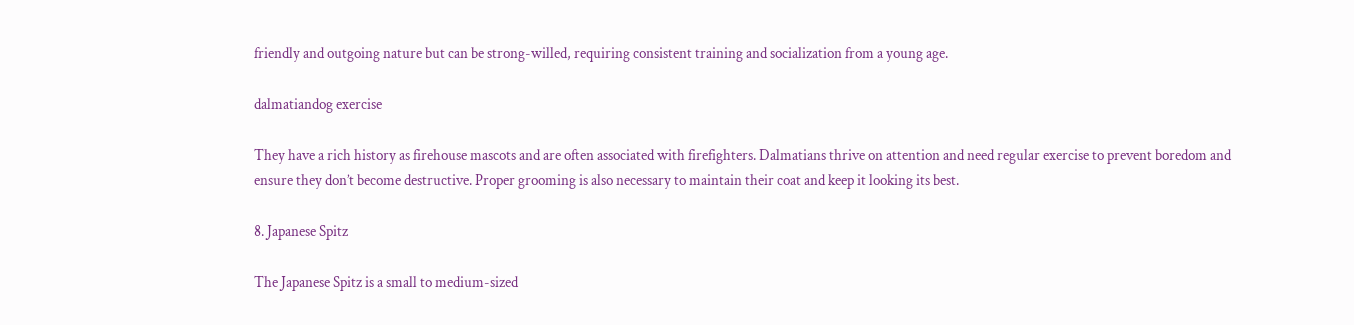friendly and outgoing nature but can be strong-willed, requiring consistent training and socialization from a young age.

dalmatiandog exercise

They have a rich history as firehouse mascots and are often associated with firefighters. Dalmatians thrive on attention and need regular exercise to prevent boredom and ensure they don’t become destructive. Proper grooming is also necessary to maintain their coat and keep it looking its best.

8. Japanese Spitz

The Japanese Spitz is a small to medium-sized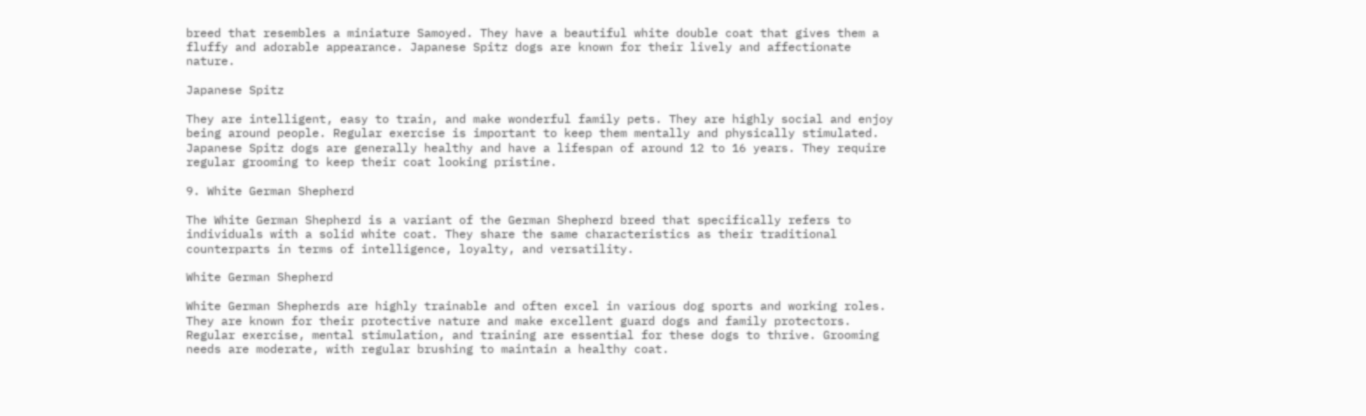breed that resembles a miniature Samoyed. They have a beautiful white double coat that gives them a fluffy and adorable appearance. Japanese Spitz dogs are known for their lively and affectionate nature.

Japanese Spitz

They are intelligent, easy to train, and make wonderful family pets. They are highly social and enjoy being around people. Regular exercise is important to keep them mentally and physically stimulated. Japanese Spitz dogs are generally healthy and have a lifespan of around 12 to 16 years. They require regular grooming to keep their coat looking pristine.

9. White German Shepherd

The White German Shepherd is a variant of the German Shepherd breed that specifically refers to individuals with a solid white coat. They share the same characteristics as their traditional counterparts in terms of intelligence, loyalty, and versatility.

White German Shepherd

White German Shepherds are highly trainable and often excel in various dog sports and working roles. They are known for their protective nature and make excellent guard dogs and family protectors. Regular exercise, mental stimulation, and training are essential for these dogs to thrive. Grooming needs are moderate, with regular brushing to maintain a healthy coat.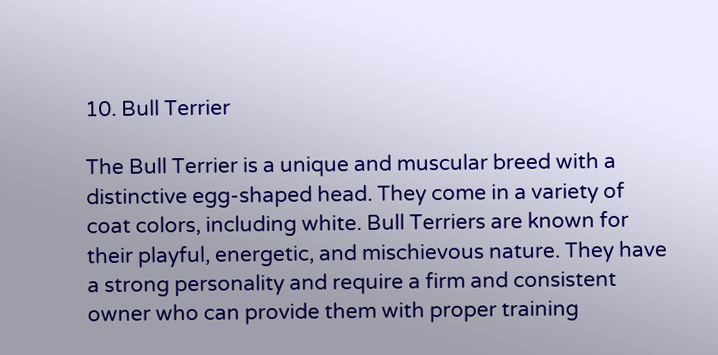10. Bull Terrier

The Bull Terrier is a unique and muscular breed with a distinctive egg-shaped head. They come in a variety of coat colors, including white. Bull Terriers are known for their playful, energetic, and mischievous nature. They have a strong personality and require a firm and consistent owner who can provide them with proper training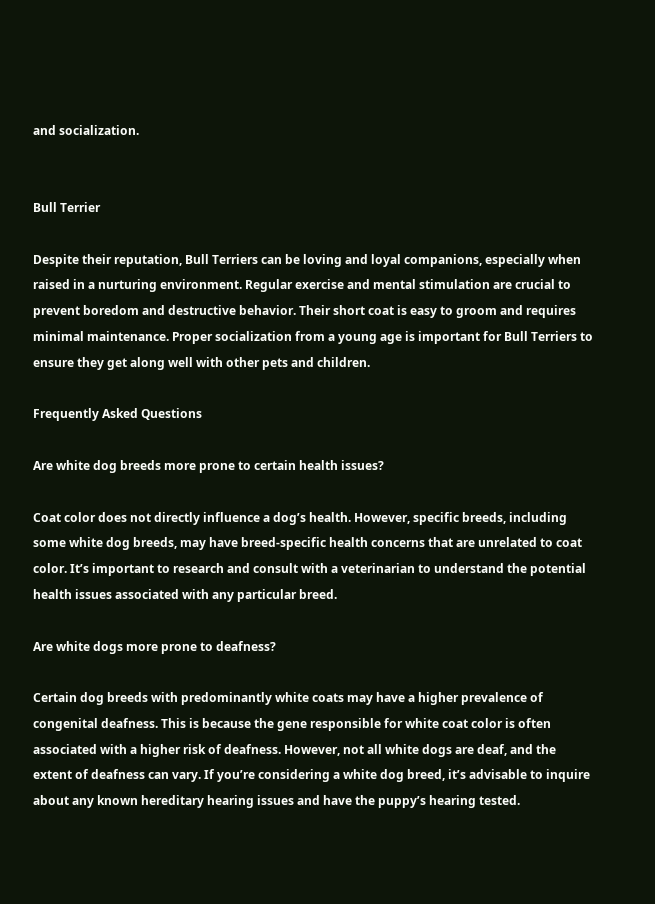and socialization.


Bull Terrier

Despite their reputation, Bull Terriers can be loving and loyal companions, especially when raised in a nurturing environment. Regular exercise and mental stimulation are crucial to prevent boredom and destructive behavior. Their short coat is easy to groom and requires minimal maintenance. Proper socialization from a young age is important for Bull Terriers to ensure they get along well with other pets and children.

Frequently Asked Questions

Are white dog breeds more prone to certain health issues?

Coat color does not directly influence a dog’s health. However, specific breeds, including some white dog breeds, may have breed-specific health concerns that are unrelated to coat color. It’s important to research and consult with a veterinarian to understand the potential health issues associated with any particular breed.

Are white dogs more prone to deafness?

Certain dog breeds with predominantly white coats may have a higher prevalence of congenital deafness. This is because the gene responsible for white coat color is often associated with a higher risk of deafness. However, not all white dogs are deaf, and the extent of deafness can vary. If you’re considering a white dog breed, it’s advisable to inquire about any known hereditary hearing issues and have the puppy’s hearing tested.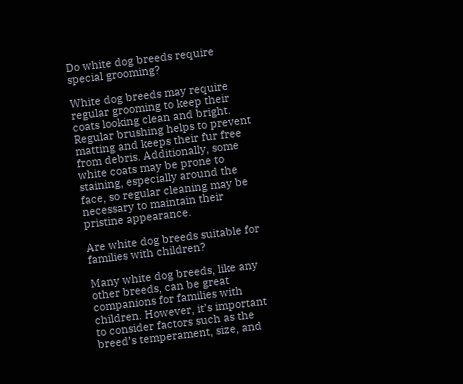Do white dog breeds require special grooming?

White dog breeds may require regular grooming to keep their coats looking clean and bright. Regular brushing helps to prevent matting and keeps their fur free from debris. Additionally, some white coats may be prone to staining, especially around the face, so regular cleaning may be necessary to maintain their pristine appearance.

Are white dog breeds suitable for families with children?

Many white dog breeds, like any other breeds, can be great companions for families with children. However, it’s important to consider factors such as the breed’s temperament, size, and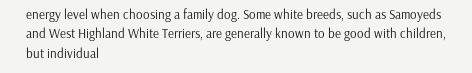energy level when choosing a family dog. Some white breeds, such as Samoyeds and West Highland White Terriers, are generally known to be good with children, but individual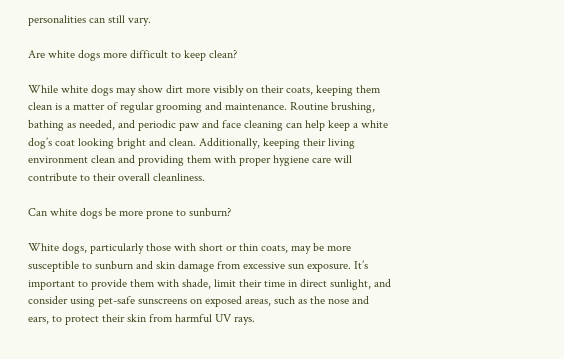personalities can still vary.

Are white dogs more difficult to keep clean?

While white dogs may show dirt more visibly on their coats, keeping them clean is a matter of regular grooming and maintenance. Routine brushing, bathing as needed, and periodic paw and face cleaning can help keep a white dog’s coat looking bright and clean. Additionally, keeping their living environment clean and providing them with proper hygiene care will contribute to their overall cleanliness.

Can white dogs be more prone to sunburn?

White dogs, particularly those with short or thin coats, may be more susceptible to sunburn and skin damage from excessive sun exposure. It’s important to provide them with shade, limit their time in direct sunlight, and consider using pet-safe sunscreens on exposed areas, such as the nose and ears, to protect their skin from harmful UV rays.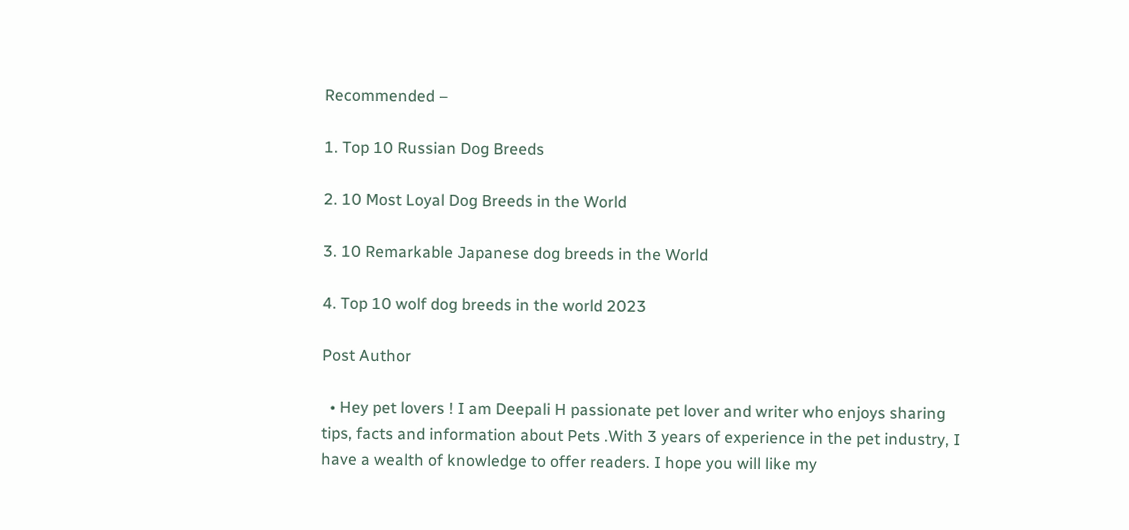Recommended –

1. Top 10 Russian Dog Breeds

2. 10 Most Loyal Dog Breeds in the World

3. 10 Remarkable Japanese dog breeds in the World

4. Top 10 wolf dog breeds in the world 2023

Post Author

  • Hey pet lovers ! I am Deepali H passionate pet lover and writer who enjoys sharing tips, facts and information about Pets .With 3 years of experience in the pet industry, I have a wealth of knowledge to offer readers. I hope you will like my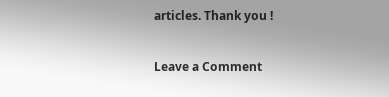articles. Thank you !

Leave a Comment